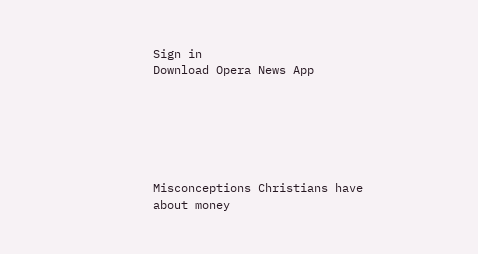Sign in
Download Opera News App






Misconceptions Christians have about money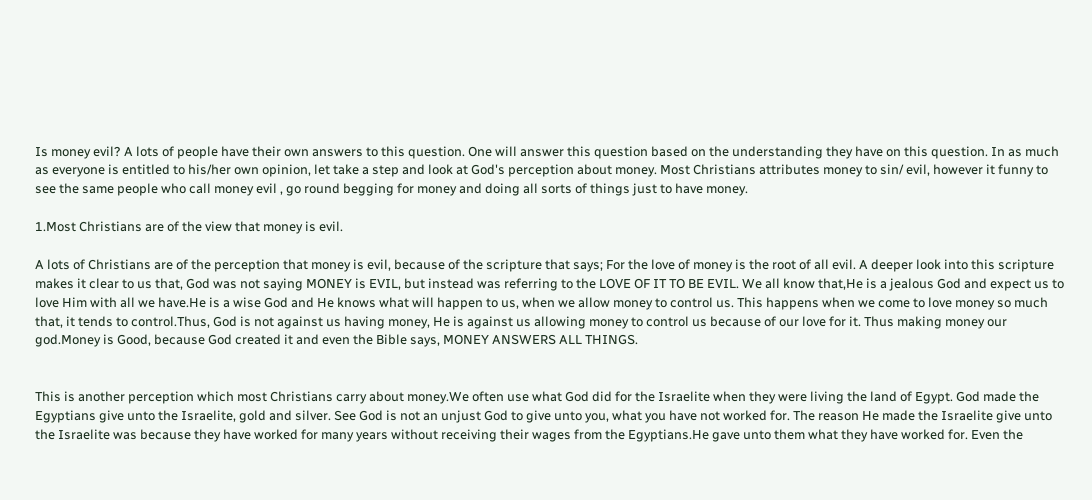Is money evil? A lots of people have their own answers to this question. One will answer this question based on the understanding they have on this question. In as much as everyone is entitled to his/her own opinion, let take a step and look at God's perception about money. Most Christians attributes money to sin/ evil, however it funny to see the same people who call money evil , go round begging for money and doing all sorts of things just to have money.

1.Most Christians are of the view that money is evil.

A lots of Christians are of the perception that money is evil, because of the scripture that says; For the love of money is the root of all evil. A deeper look into this scripture makes it clear to us that, God was not saying MONEY is EVIL, but instead was referring to the LOVE OF IT TO BE EVIL. We all know that,He is a jealous God and expect us to love Him with all we have.He is a wise God and He knows what will happen to us, when we allow money to control us. This happens when we come to love money so much that, it tends to control.Thus, God is not against us having money, He is against us allowing money to control us because of our love for it. Thus making money our god.Money is Good, because God created it and even the Bible says, MONEY ANSWERS ALL THINGS.


This is another perception which most Christians carry about money.We often use what God did for the Israelite when they were living the land of Egypt. God made the Egyptians give unto the Israelite, gold and silver. See God is not an unjust God to give unto you, what you have not worked for. The reason He made the Israelite give unto the Israelite was because they have worked for many years without receiving their wages from the Egyptians.He gave unto them what they have worked for. Even the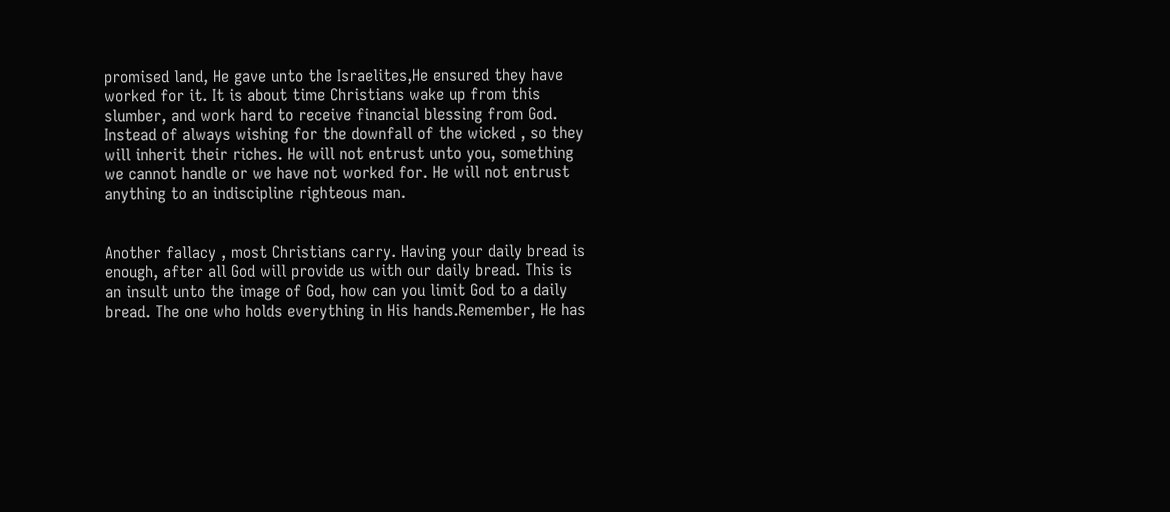promised land, He gave unto the Israelites,He ensured they have worked for it. It is about time Christians wake up from this slumber, and work hard to receive financial blessing from God. Instead of always wishing for the downfall of the wicked , so they will inherit their riches. He will not entrust unto you, something we cannot handle or we have not worked for. He will not entrust anything to an indiscipline righteous man.


Another fallacy , most Christians carry. Having your daily bread is enough, after all God will provide us with our daily bread. This is an insult unto the image of God, how can you limit God to a daily bread. The one who holds everything in His hands.Remember, He has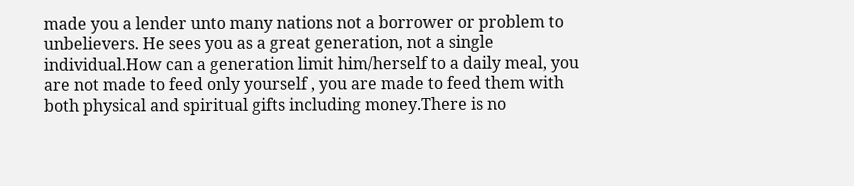made you a lender unto many nations not a borrower or problem to unbelievers. He sees you as a great generation, not a single individual.How can a generation limit him/herself to a daily meal, you are not made to feed only yourself , you are made to feed them with both physical and spiritual gifts including money.There is no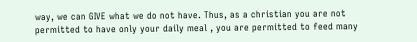way, we can GIVE what we do not have. Thus, as a christian you are not permitted to have only your daily meal , you are permitted to feed many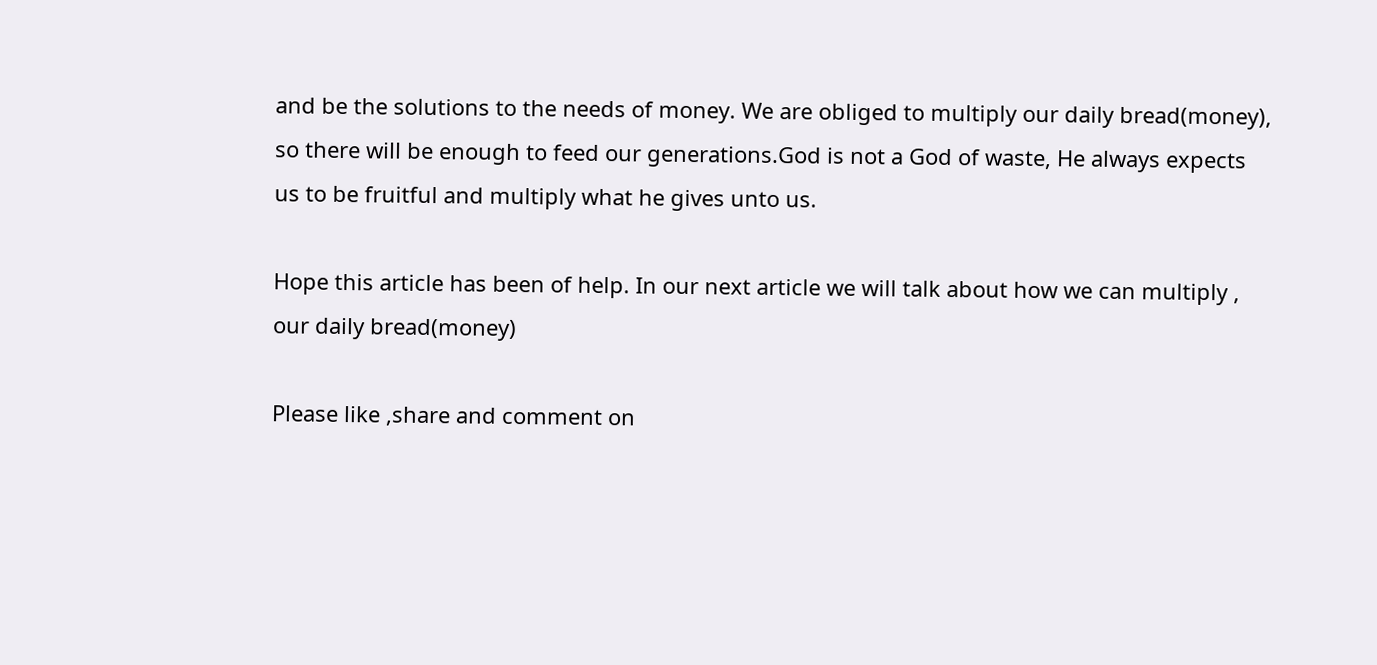and be the solutions to the needs of money. We are obliged to multiply our daily bread(money), so there will be enough to feed our generations.God is not a God of waste, He always expects us to be fruitful and multiply what he gives unto us.

Hope this article has been of help. In our next article we will talk about how we can multiply , our daily bread(money)

Please like ,share and comment on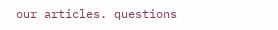our articles. questions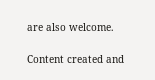are also welcome.

Content created and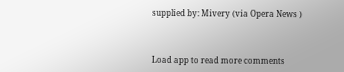supplied by: Mivery (via Opera News )



Load app to read more comments